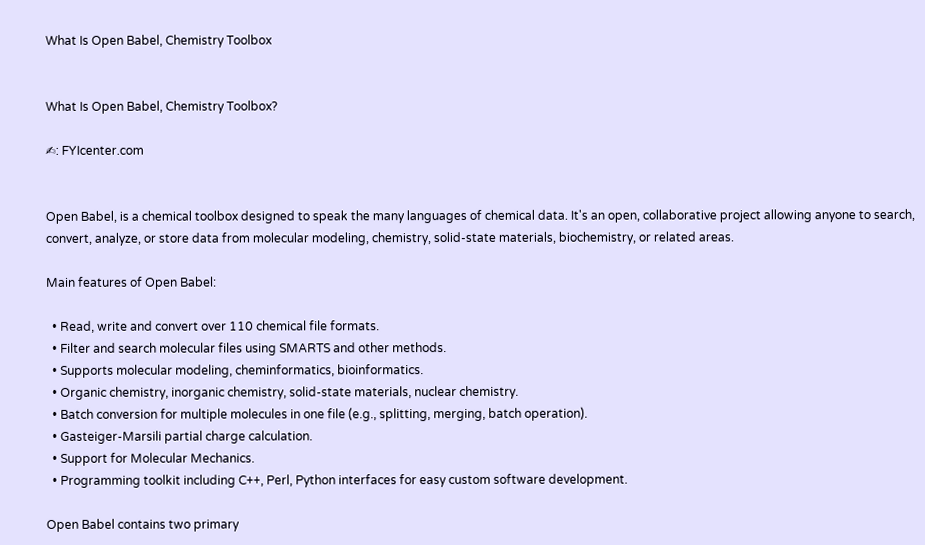What Is Open Babel, Chemistry Toolbox


What Is Open Babel, Chemistry Toolbox?

✍: FYIcenter.com


Open Babel, is a chemical toolbox designed to speak the many languages of chemical data. It's an open, collaborative project allowing anyone to search, convert, analyze, or store data from molecular modeling, chemistry, solid-state materials, biochemistry, or related areas.

Main features of Open Babel:

  • Read, write and convert over 110 chemical file formats.
  • Filter and search molecular files using SMARTS and other methods.
  • Supports molecular modeling, cheminformatics, bioinformatics.
  • Organic chemistry, inorganic chemistry, solid-state materials, nuclear chemistry.
  • Batch conversion for multiple molecules in one file (e.g., splitting, merging, batch operation).
  • Gasteiger-Marsili partial charge calculation.
  • Support for Molecular Mechanics.
  • Programming toolkit including C++, Perl, Python interfaces for easy custom software development.

Open Babel contains two primary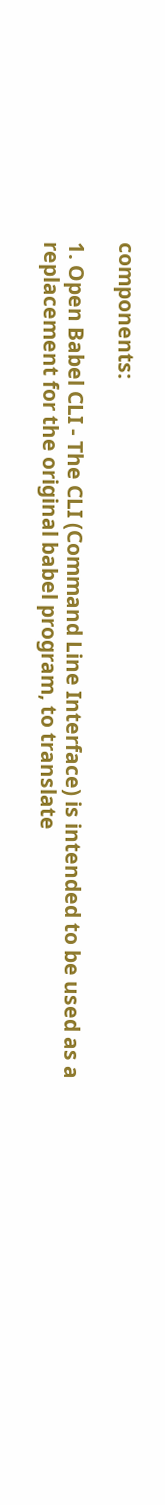components:

1. Open Babel CLI - The CLI (Command Line Interface) is intended to be used as a replacement for the original babel program, to translate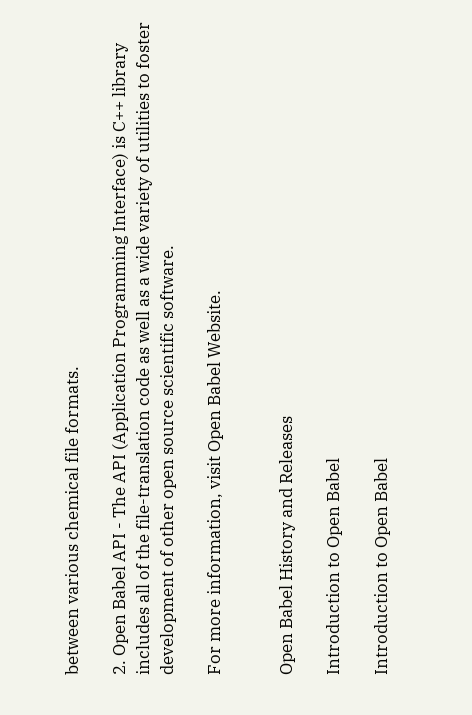between various chemical file formats.

2. Open Babel API - The API (Application Programming Interface) is C++ library includes all of the file-translation code as well as a wide variety of utilities to foster development of other open source scientific software.

For more information, visit Open Babel Website.


Open Babel History and Releases

Introduction to Open Babel

Introduction to Open Babel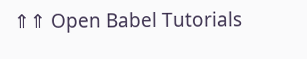⇑⇑ Open Babel Tutorials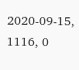2020-09-15, 1116, 0